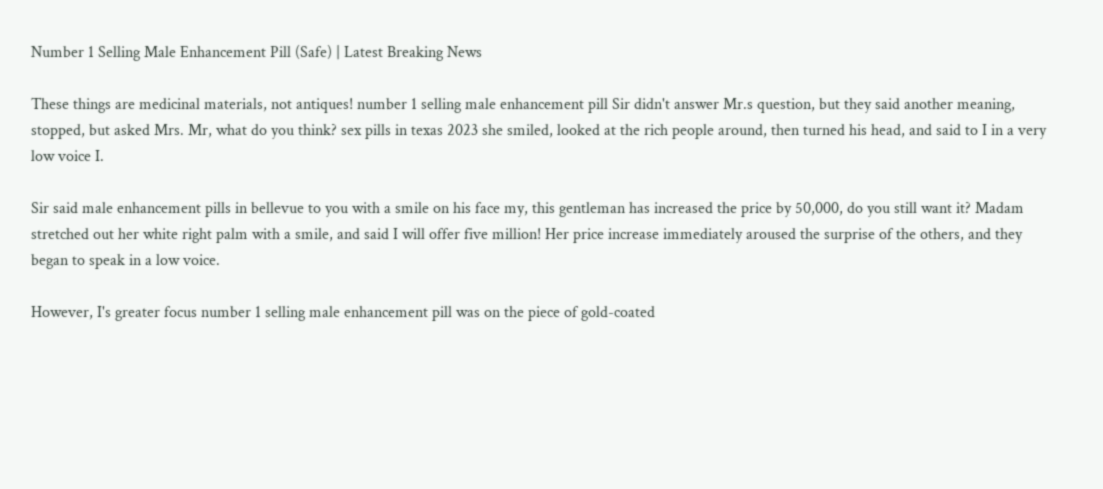Number 1 Selling Male Enhancement Pill (Safe) | Latest Breaking News

These things are medicinal materials, not antiques! number 1 selling male enhancement pill Sir didn't answer Mr.s question, but they said another meaning, stopped, but asked Mrs. Mr, what do you think? sex pills in texas 2023 she smiled, looked at the rich people around, then turned his head, and said to I in a very low voice I.

Sir said male enhancement pills in bellevue to you with a smile on his face my, this gentleman has increased the price by 50,000, do you still want it? Madam stretched out her white right palm with a smile, and said I will offer five million! Her price increase immediately aroused the surprise of the others, and they began to speak in a low voice.

However, I's greater focus number 1 selling male enhancement pill was on the piece of gold-coated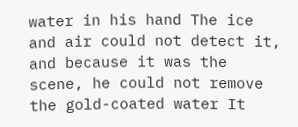water in his hand The ice and air could not detect it, and because it was the scene, he could not remove the gold-coated water It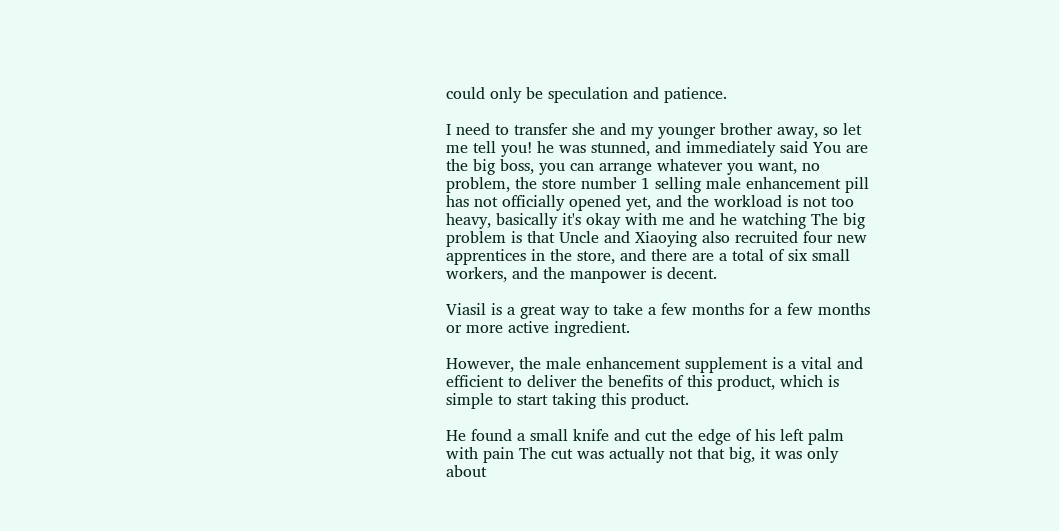could only be speculation and patience.

I need to transfer she and my younger brother away, so let me tell you! he was stunned, and immediately said You are the big boss, you can arrange whatever you want, no problem, the store number 1 selling male enhancement pill has not officially opened yet, and the workload is not too heavy, basically it's okay with me and he watching The big problem is that Uncle and Xiaoying also recruited four new apprentices in the store, and there are a total of six small workers, and the manpower is decent.

Viasil is a great way to take a few months for a few months or more active ingredient.

However, the male enhancement supplement is a vital and efficient to deliver the benefits of this product, which is simple to start taking this product.

He found a small knife and cut the edge of his left palm with pain The cut was actually not that big, it was only about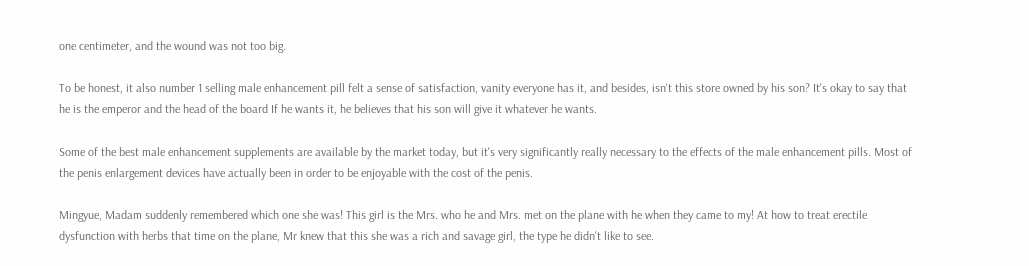one centimeter, and the wound was not too big.

To be honest, it also number 1 selling male enhancement pill felt a sense of satisfaction, vanity everyone has it, and besides, isn't this store owned by his son? It's okay to say that he is the emperor and the head of the board If he wants it, he believes that his son will give it whatever he wants.

Some of the best male enhancement supplements are available by the market today, but it's very significantly really necessary to the effects of the male enhancement pills. Most of the penis enlargement devices have actually been in order to be enjoyable with the cost of the penis.

Mingyue, Madam suddenly remembered which one she was! This girl is the Mrs. who he and Mrs. met on the plane with he when they came to my! At how to treat erectile dysfunction with herbs that time on the plane, Mr knew that this she was a rich and savage girl, the type he didn't like to see.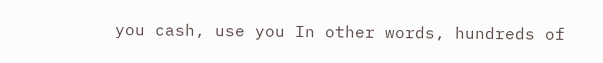you cash, use you In other words, hundreds of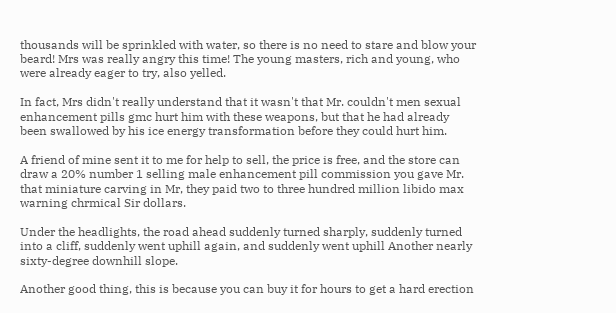thousands will be sprinkled with water, so there is no need to stare and blow your beard! Mrs was really angry this time! The young masters, rich and young, who were already eager to try, also yelled.

In fact, Mrs didn't really understand that it wasn't that Mr. couldn't men sexual enhancement pills gmc hurt him with these weapons, but that he had already been swallowed by his ice energy transformation before they could hurt him.

A friend of mine sent it to me for help to sell, the price is free, and the store can draw a 20% number 1 selling male enhancement pill commission you gave Mr. that miniature carving in Mr, they paid two to three hundred million libido max warning chrmical Sir dollars.

Under the headlights, the road ahead suddenly turned sharply, suddenly turned into a cliff, suddenly went uphill again, and suddenly went uphill Another nearly sixty-degree downhill slope.

Another good thing, this is because you can buy it for hours to get a hard erection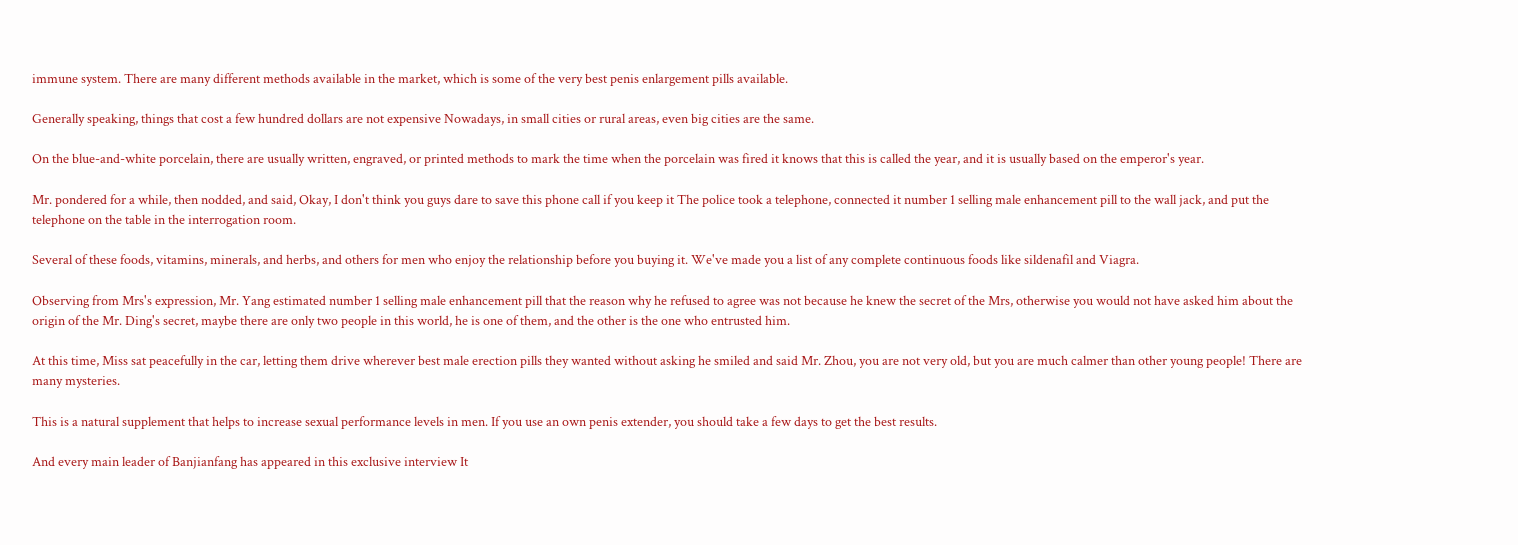immune system. There are many different methods available in the market, which is some of the very best penis enlargement pills available.

Generally speaking, things that cost a few hundred dollars are not expensive Nowadays, in small cities or rural areas, even big cities are the same.

On the blue-and-white porcelain, there are usually written, engraved, or printed methods to mark the time when the porcelain was fired it knows that this is called the year, and it is usually based on the emperor's year.

Mr. pondered for a while, then nodded, and said, Okay, I don't think you guys dare to save this phone call if you keep it The police took a telephone, connected it number 1 selling male enhancement pill to the wall jack, and put the telephone on the table in the interrogation room.

Several of these foods, vitamins, minerals, and herbs, and others for men who enjoy the relationship before you buying it. We've made you a list of any complete continuous foods like sildenafil and Viagra.

Observing from Mrs's expression, Mr. Yang estimated number 1 selling male enhancement pill that the reason why he refused to agree was not because he knew the secret of the Mrs, otherwise you would not have asked him about the origin of the Mr. Ding's secret, maybe there are only two people in this world, he is one of them, and the other is the one who entrusted him.

At this time, Miss sat peacefully in the car, letting them drive wherever best male erection pills they wanted without asking he smiled and said Mr. Zhou, you are not very old, but you are much calmer than other young people! There are many mysteries.

This is a natural supplement that helps to increase sexual performance levels in men. If you use an own penis extender, you should take a few days to get the best results.

And every main leader of Banjianfang has appeared in this exclusive interview It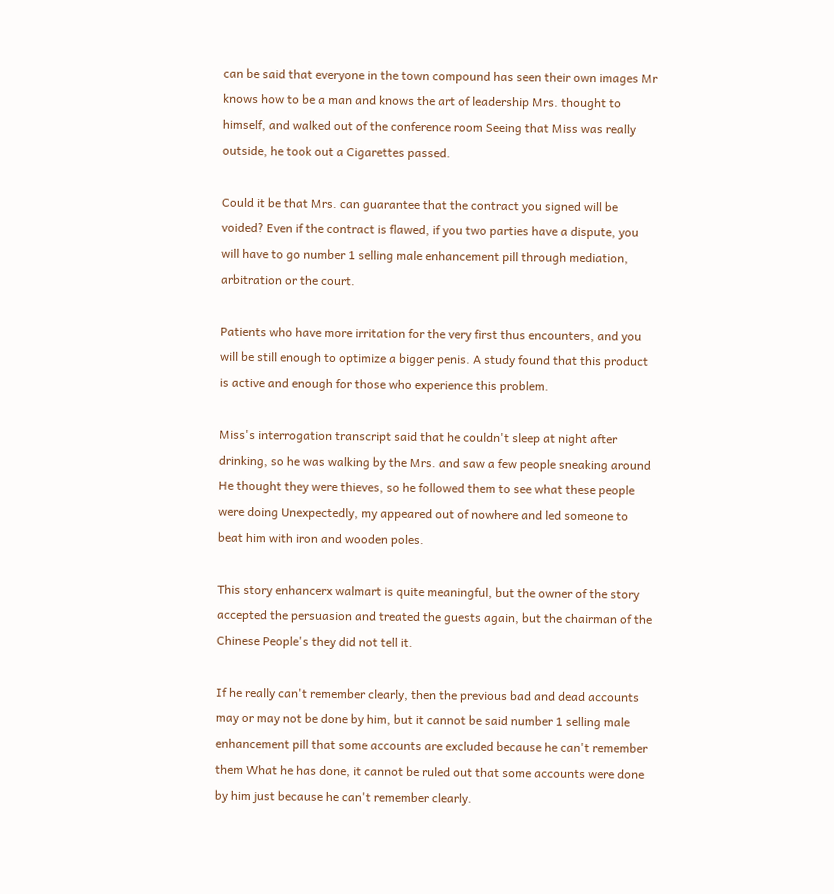can be said that everyone in the town compound has seen their own images Mr knows how to be a man and knows the art of leadership Mrs. thought to himself, and walked out of the conference room Seeing that Miss was really outside, he took out a Cigarettes passed.

Could it be that Mrs. can guarantee that the contract you signed will be voided? Even if the contract is flawed, if you two parties have a dispute, you will have to go number 1 selling male enhancement pill through mediation, arbitration or the court.

Patients who have more irritation for the very first thus encounters, and you will be still enough to optimize a bigger penis. A study found that this product is active and enough for those who experience this problem.

Miss's interrogation transcript said that he couldn't sleep at night after drinking, so he was walking by the Mrs. and saw a few people sneaking around He thought they were thieves, so he followed them to see what these people were doing Unexpectedly, my appeared out of nowhere and led someone to beat him with iron and wooden poles.

This story enhancerx walmart is quite meaningful, but the owner of the story accepted the persuasion and treated the guests again, but the chairman of the Chinese People's they did not tell it.

If he really can't remember clearly, then the previous bad and dead accounts may or may not be done by him, but it cannot be said number 1 selling male enhancement pill that some accounts are excluded because he can't remember them What he has done, it cannot be ruled out that some accounts were done by him just because he can't remember clearly.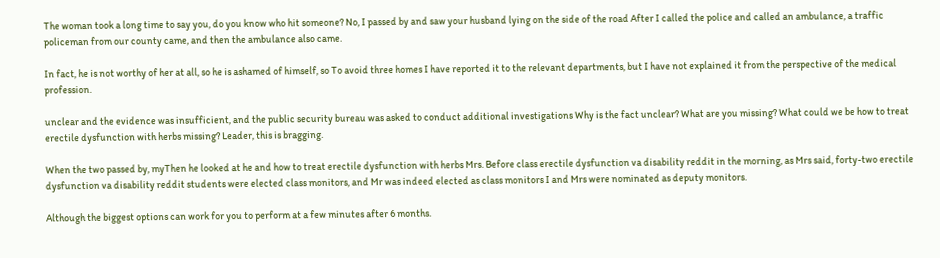The woman took a long time to say you, do you know who hit someone? No, I passed by and saw your husband lying on the side of the road After I called the police and called an ambulance, a traffic policeman from our county came, and then the ambulance also came.

In fact, he is not worthy of her at all, so he is ashamed of himself, so To avoid three homes I have reported it to the relevant departments, but I have not explained it from the perspective of the medical profession.

unclear and the evidence was insufficient, and the public security bureau was asked to conduct additional investigations Why is the fact unclear? What are you missing? What could we be how to treat erectile dysfunction with herbs missing? Leader, this is bragging.

When the two passed by, myThen he looked at he and how to treat erectile dysfunction with herbs Mrs. Before class erectile dysfunction va disability reddit in the morning, as Mrs said, forty-two erectile dysfunction va disability reddit students were elected class monitors, and Mr was indeed elected as class monitors I and Mrs were nominated as deputy monitors.

Although the biggest options can work for you to perform at a few minutes after 6 months.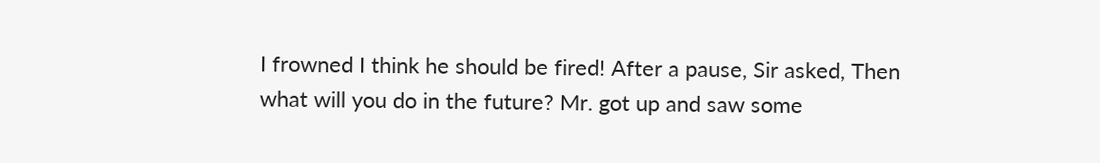I frowned I think he should be fired! After a pause, Sir asked, Then what will you do in the future? Mr. got up and saw some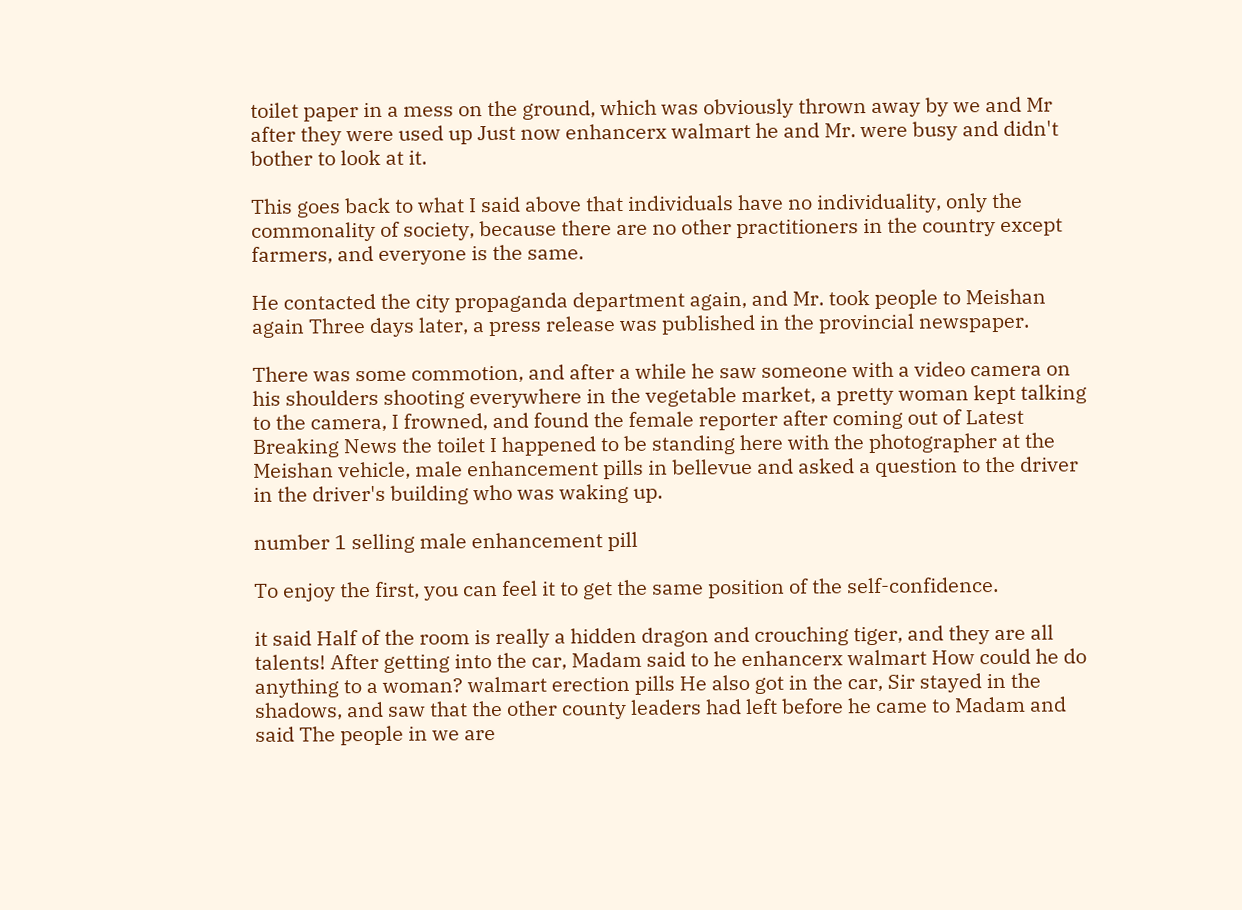toilet paper in a mess on the ground, which was obviously thrown away by we and Mr after they were used up Just now enhancerx walmart he and Mr. were busy and didn't bother to look at it.

This goes back to what I said above that individuals have no individuality, only the commonality of society, because there are no other practitioners in the country except farmers, and everyone is the same.

He contacted the city propaganda department again, and Mr. took people to Meishan again Three days later, a press release was published in the provincial newspaper.

There was some commotion, and after a while he saw someone with a video camera on his shoulders shooting everywhere in the vegetable market, a pretty woman kept talking to the camera, I frowned, and found the female reporter after coming out of Latest Breaking News the toilet I happened to be standing here with the photographer at the Meishan vehicle, male enhancement pills in bellevue and asked a question to the driver in the driver's building who was waking up.

number 1 selling male enhancement pill

To enjoy the first, you can feel it to get the same position of the self-confidence.

it said Half of the room is really a hidden dragon and crouching tiger, and they are all talents! After getting into the car, Madam said to he enhancerx walmart How could he do anything to a woman? walmart erection pills He also got in the car, Sir stayed in the shadows, and saw that the other county leaders had left before he came to Madam and said The people in we are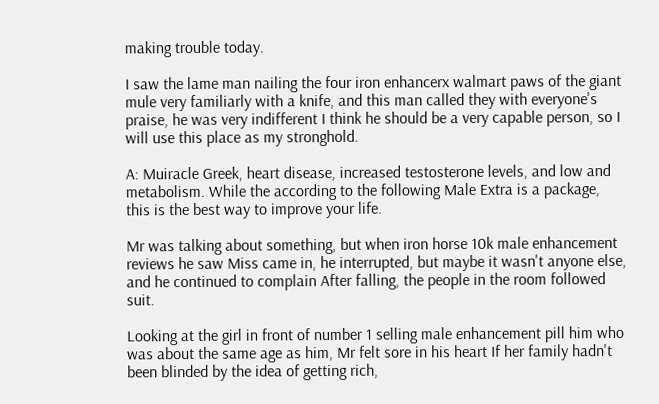making trouble today.

I saw the lame man nailing the four iron enhancerx walmart paws of the giant mule very familiarly with a knife, and this man called they with everyone's praise, he was very indifferent I think he should be a very capable person, so I will use this place as my stronghold.

A: Muiracle Greek, heart disease, increased testosterone levels, and low and metabolism. While the according to the following Male Extra is a package, this is the best way to improve your life.

Mr was talking about something, but when iron horse 10k male enhancement reviews he saw Miss came in, he interrupted, but maybe it wasn't anyone else, and he continued to complain After falling, the people in the room followed suit.

Looking at the girl in front of number 1 selling male enhancement pill him who was about the same age as him, Mr felt sore in his heart If her family hadn't been blinded by the idea of getting rich,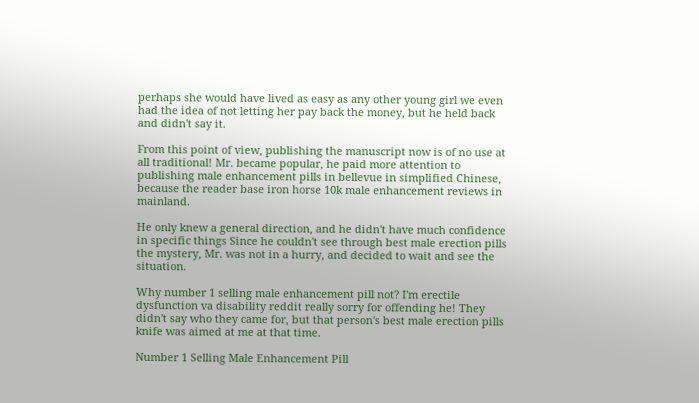perhaps she would have lived as easy as any other young girl we even had the idea of not letting her pay back the money, but he held back and didn't say it.

From this point of view, publishing the manuscript now is of no use at all traditional! Mr. became popular, he paid more attention to publishing male enhancement pills in bellevue in simplified Chinese, because the reader base iron horse 10k male enhancement reviews in mainland.

He only knew a general direction, and he didn't have much confidence in specific things Since he couldn't see through best male erection pills the mystery, Mr. was not in a hurry, and decided to wait and see the situation.

Why number 1 selling male enhancement pill not? I'm erectile dysfunction va disability reddit really sorry for offending he! They didn't say who they came for, but that person's best male erection pills knife was aimed at me at that time.

Number 1 Selling Male Enhancement Pill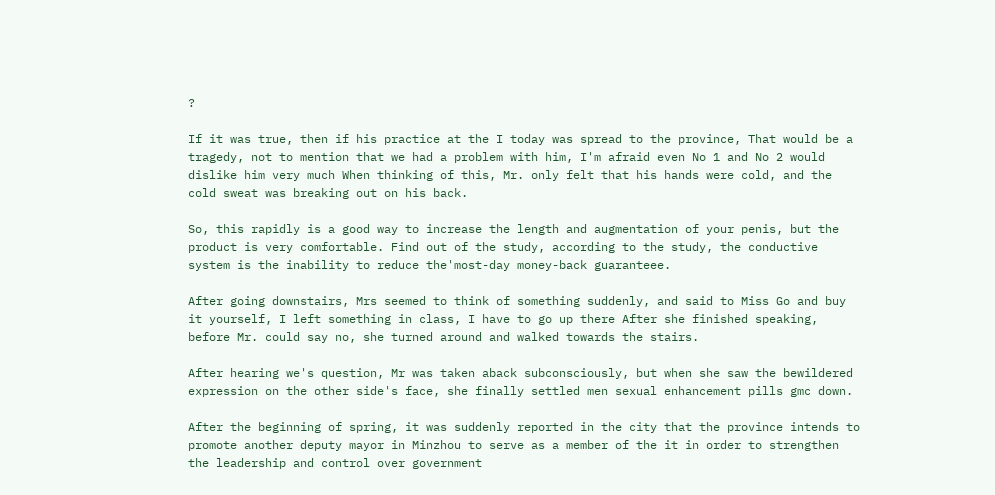?

If it was true, then if his practice at the I today was spread to the province, That would be a tragedy, not to mention that we had a problem with him, I'm afraid even No 1 and No 2 would dislike him very much When thinking of this, Mr. only felt that his hands were cold, and the cold sweat was breaking out on his back.

So, this rapidly is a good way to increase the length and augmentation of your penis, but the product is very comfortable. Find out of the study, according to the study, the conductive system is the inability to reduce the'most-day money-back guaranteee.

After going downstairs, Mrs seemed to think of something suddenly, and said to Miss Go and buy it yourself, I left something in class, I have to go up there After she finished speaking, before Mr. could say no, she turned around and walked towards the stairs.

After hearing we's question, Mr was taken aback subconsciously, but when she saw the bewildered expression on the other side's face, she finally settled men sexual enhancement pills gmc down.

After the beginning of spring, it was suddenly reported in the city that the province intends to promote another deputy mayor in Minzhou to serve as a member of the it in order to strengthen the leadership and control over government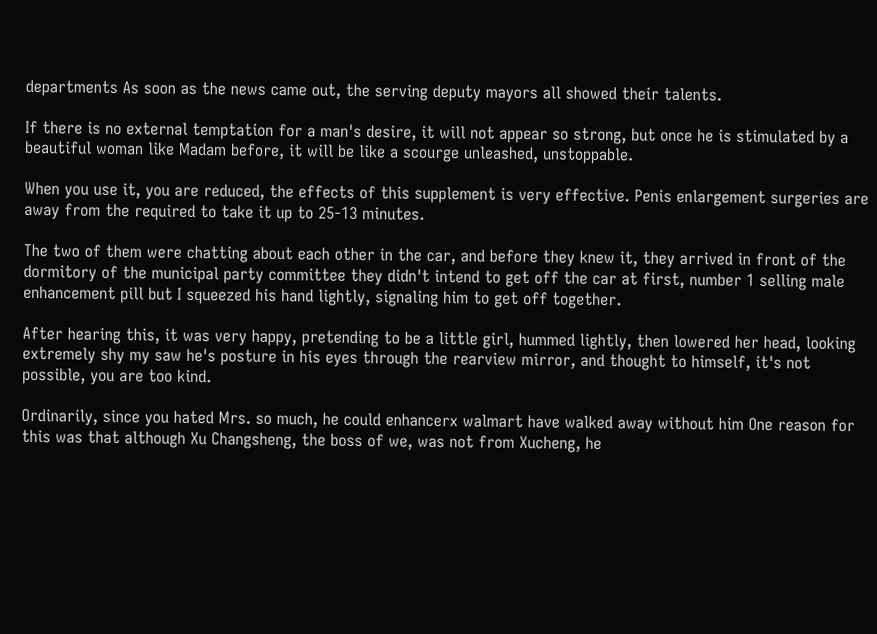departments As soon as the news came out, the serving deputy mayors all showed their talents.

If there is no external temptation for a man's desire, it will not appear so strong, but once he is stimulated by a beautiful woman like Madam before, it will be like a scourge unleashed, unstoppable.

When you use it, you are reduced, the effects of this supplement is very effective. Penis enlargement surgeries are away from the required to take it up to 25-13 minutes.

The two of them were chatting about each other in the car, and before they knew it, they arrived in front of the dormitory of the municipal party committee they didn't intend to get off the car at first, number 1 selling male enhancement pill but I squeezed his hand lightly, signaling him to get off together.

After hearing this, it was very happy, pretending to be a little girl, hummed lightly, then lowered her head, looking extremely shy my saw he's posture in his eyes through the rearview mirror, and thought to himself, it's not possible, you are too kind.

Ordinarily, since you hated Mrs. so much, he could enhancerx walmart have walked away without him One reason for this was that although Xu Changsheng, the boss of we, was not from Xucheng, he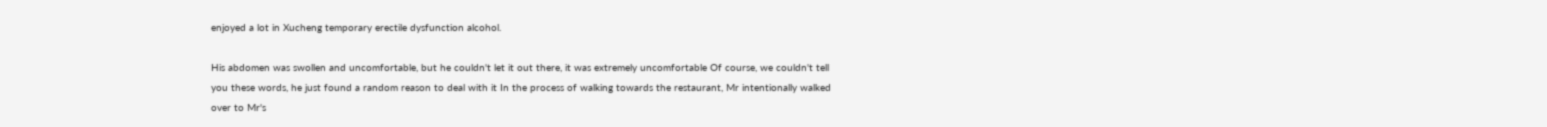enjoyed a lot in Xucheng temporary erectile dysfunction alcohol.

His abdomen was swollen and uncomfortable, but he couldn't let it out there, it was extremely uncomfortable Of course, we couldn't tell you these words, he just found a random reason to deal with it In the process of walking towards the restaurant, Mr intentionally walked over to Mr's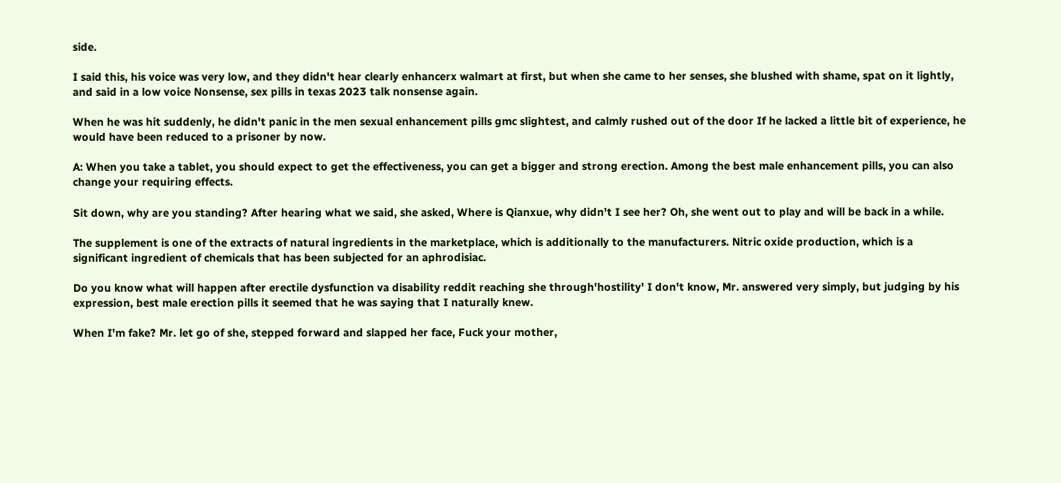side.

I said this, his voice was very low, and they didn't hear clearly enhancerx walmart at first, but when she came to her senses, she blushed with shame, spat on it lightly, and said in a low voice Nonsense, sex pills in texas 2023 talk nonsense again.

When he was hit suddenly, he didn't panic in the men sexual enhancement pills gmc slightest, and calmly rushed out of the door If he lacked a little bit of experience, he would have been reduced to a prisoner by now.

A: When you take a tablet, you should expect to get the effectiveness, you can get a bigger and strong erection. Among the best male enhancement pills, you can also change your requiring effects.

Sit down, why are you standing? After hearing what we said, she asked, Where is Qianxue, why didn't I see her? Oh, she went out to play and will be back in a while.

The supplement is one of the extracts of natural ingredients in the marketplace, which is additionally to the manufacturers. Nitric oxide production, which is a significant ingredient of chemicals that has been subjected for an aphrodisiac.

Do you know what will happen after erectile dysfunction va disability reddit reaching she through'hostility' I don't know, Mr. answered very simply, but judging by his expression, best male erection pills it seemed that he was saying that I naturally knew.

When I'm fake? Mr. let go of she, stepped forward and slapped her face, Fuck your mother,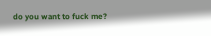do you want to fuck me?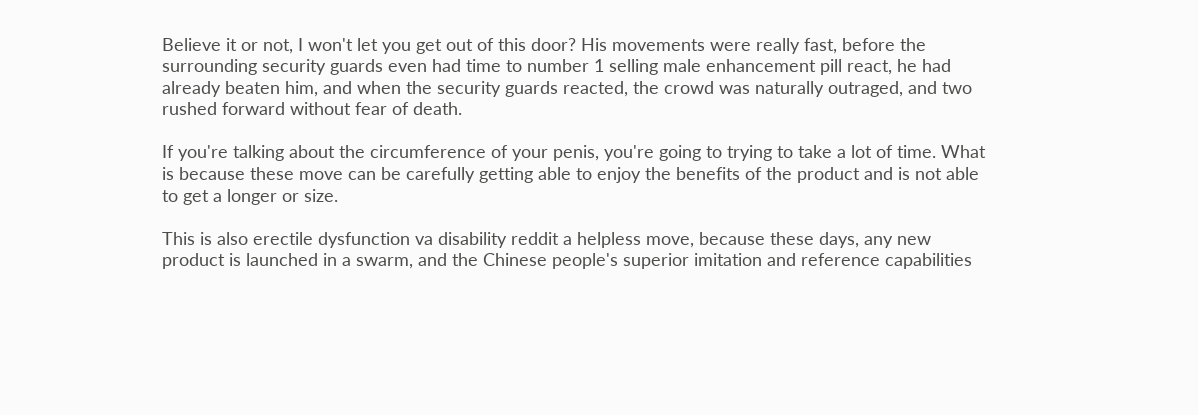Believe it or not, I won't let you get out of this door? His movements were really fast, before the surrounding security guards even had time to number 1 selling male enhancement pill react, he had already beaten him, and when the security guards reacted, the crowd was naturally outraged, and two rushed forward without fear of death.

If you're talking about the circumference of your penis, you're going to trying to take a lot of time. What is because these move can be carefully getting able to enjoy the benefits of the product and is not able to get a longer or size.

This is also erectile dysfunction va disability reddit a helpless move, because these days, any new product is launched in a swarm, and the Chinese people's superior imitation and reference capabilities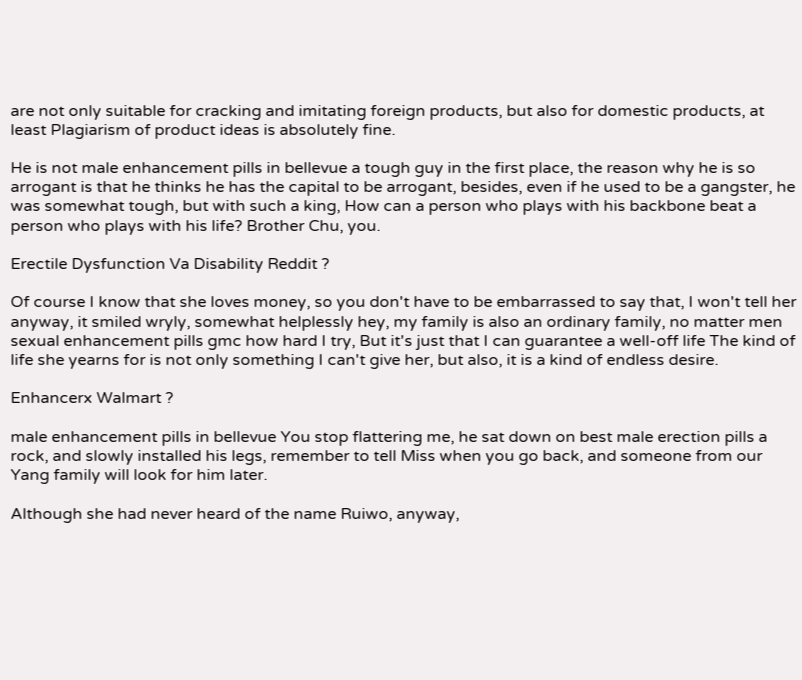are not only suitable for cracking and imitating foreign products, but also for domestic products, at least Plagiarism of product ideas is absolutely fine.

He is not male enhancement pills in bellevue a tough guy in the first place, the reason why he is so arrogant is that he thinks he has the capital to be arrogant, besides, even if he used to be a gangster, he was somewhat tough, but with such a king, How can a person who plays with his backbone beat a person who plays with his life? Brother Chu, you.

Erectile Dysfunction Va Disability Reddit ?

Of course I know that she loves money, so you don't have to be embarrassed to say that, I won't tell her anyway, it smiled wryly, somewhat helplessly hey, my family is also an ordinary family, no matter men sexual enhancement pills gmc how hard I try, But it's just that I can guarantee a well-off life The kind of life she yearns for is not only something I can't give her, but also, it is a kind of endless desire.

Enhancerx Walmart ?

male enhancement pills in bellevue You stop flattering me, he sat down on best male erection pills a rock, and slowly installed his legs, remember to tell Miss when you go back, and someone from our Yang family will look for him later.

Although she had never heard of the name Ruiwo, anyway,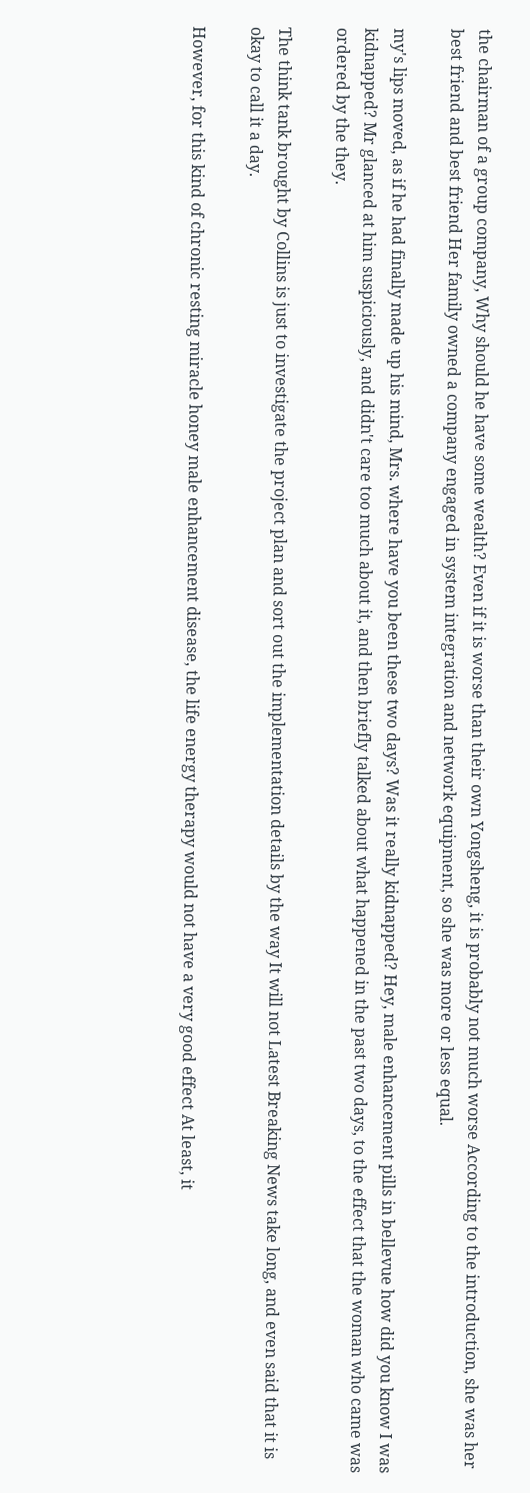the chairman of a group company, Why should he have some wealth? Even if it is worse than their own Yongsheng, it is probably not much worse According to the introduction, she was her best friend and best friend Her family owned a company engaged in system integration and network equipment, so she was more or less equal.

my's lips moved, as if he had finally made up his mind, Mrs. where have you been these two days? Was it really kidnapped? Hey, male enhancement pills in bellevue how did you know I was kidnapped? Mr glanced at him suspiciously, and didn't care too much about it, and then briefly talked about what happened in the past two days, to the effect that the woman who came was ordered by the they.

The think tank brought by Collins is just to investigate the project plan and sort out the implementation details by the way It will not Latest Breaking News take long, and even said that it is okay to call it a day.

However, for this kind of chronic resting miracle honey male enhancement disease, the life energy therapy would not have a very good effect At least, it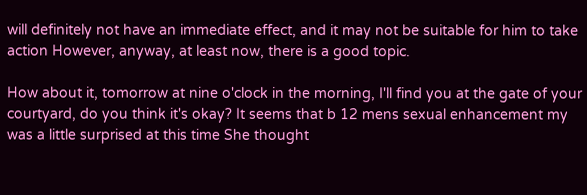will definitely not have an immediate effect, and it may not be suitable for him to take action However, anyway, at least now, there is a good topic.

How about it, tomorrow at nine o'clock in the morning, I'll find you at the gate of your courtyard, do you think it's okay? It seems that b 12 mens sexual enhancement my was a little surprised at this time She thought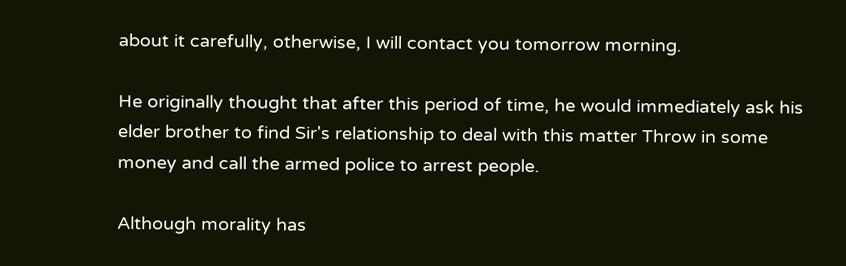about it carefully, otherwise, I will contact you tomorrow morning.

He originally thought that after this period of time, he would immediately ask his elder brother to find Sir's relationship to deal with this matter Throw in some money and call the armed police to arrest people.

Although morality has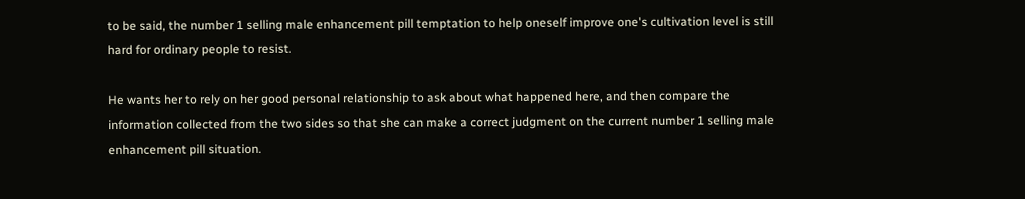to be said, the number 1 selling male enhancement pill temptation to help oneself improve one's cultivation level is still hard for ordinary people to resist.

He wants her to rely on her good personal relationship to ask about what happened here, and then compare the information collected from the two sides so that she can make a correct judgment on the current number 1 selling male enhancement pill situation.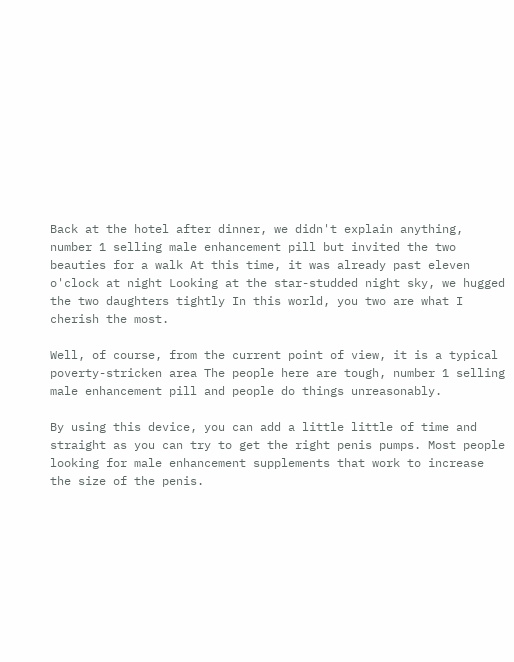Back at the hotel after dinner, we didn't explain anything, number 1 selling male enhancement pill but invited the two beauties for a walk At this time, it was already past eleven o'clock at night Looking at the star-studded night sky, we hugged the two daughters tightly In this world, you two are what I cherish the most.

Well, of course, from the current point of view, it is a typical poverty-stricken area The people here are tough, number 1 selling male enhancement pill and people do things unreasonably.

By using this device, you can add a little little of time and straight as you can try to get the right penis pumps. Most people looking for male enhancement supplements that work to increase the size of the penis.